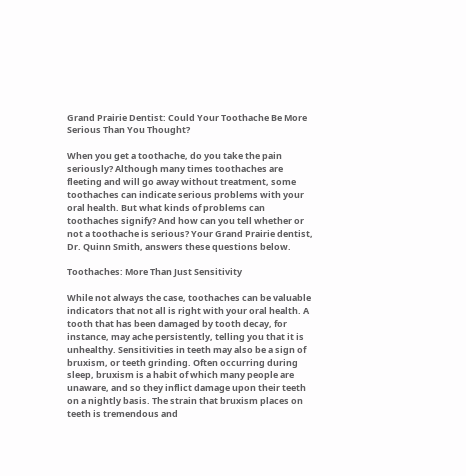Grand Prairie Dentist: Could Your Toothache Be More Serious Than You Thought?

When you get a toothache, do you take the pain seriously? Although many times toothaches are fleeting and will go away without treatment, some toothaches can indicate serious problems with your oral health. But what kinds of problems can toothaches signify? And how can you tell whether or not a toothache is serious? Your Grand Prairie dentist, Dr. Quinn Smith, answers these questions below.

Toothaches: More Than Just Sensitivity

While not always the case, toothaches can be valuable indicators that not all is right with your oral health. A tooth that has been damaged by tooth decay, for instance, may ache persistently, telling you that it is unhealthy. Sensitivities in teeth may also be a sign of bruxism, or teeth grinding. Often occurring during sleep, bruxism is a habit of which many people are unaware, and so they inflict damage upon their teeth on a nightly basis. The strain that bruxism places on teeth is tremendous and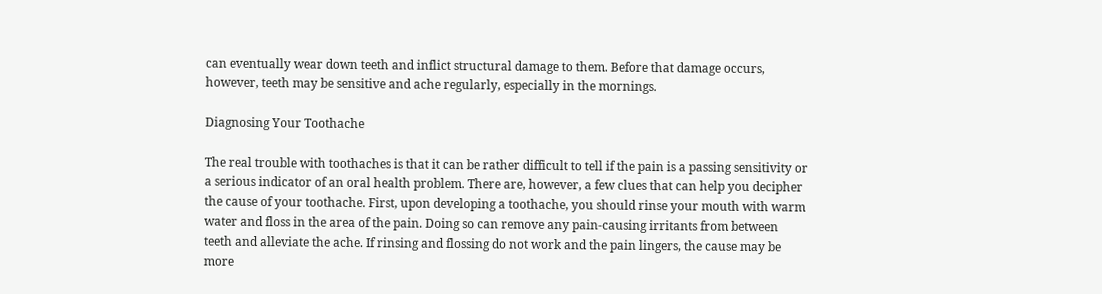can eventually wear down teeth and inflict structural damage to them. Before that damage occurs, however, teeth may be sensitive and ache regularly, especially in the mornings.

Diagnosing Your Toothache

The real trouble with toothaches is that it can be rather difficult to tell if the pain is a passing sensitivity or a serious indicator of an oral health problem. There are, however, a few clues that can help you decipher the cause of your toothache. First, upon developing a toothache, you should rinse your mouth with warm water and floss in the area of the pain. Doing so can remove any pain-causing irritants from between teeth and alleviate the ache. If rinsing and flossing do not work and the pain lingers, the cause may be more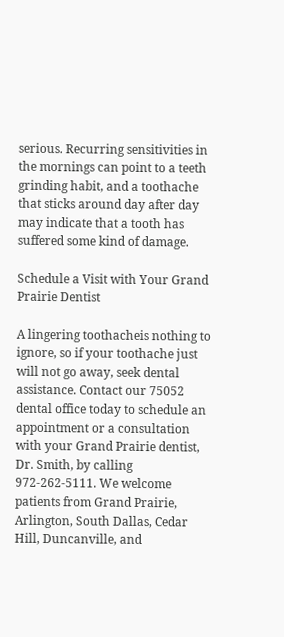serious. Recurring sensitivities in the mornings can point to a teeth grinding habit, and a toothache that sticks around day after day may indicate that a tooth has suffered some kind of damage.

Schedule a Visit with Your Grand Prairie Dentist

A lingering toothacheis nothing to ignore, so if your toothache just will not go away, seek dental assistance. Contact our 75052 dental office today to schedule an appointment or a consultation with your Grand Prairie dentist, Dr. Smith, by calling 972-262-5111. We welcome patients from Grand Prairie, Arlington, South Dallas, Cedar Hill, Duncanville, and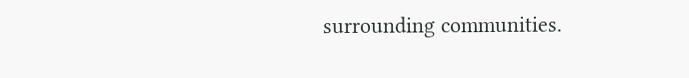surrounding communities.